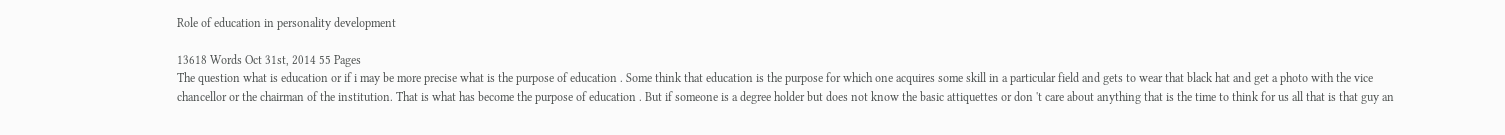Role of education in personality development

13618 Words Oct 31st, 2014 55 Pages
The question what is education or if i may be more precise what is the purpose of education . Some think that education is the purpose for which one acquires some skill in a particular field and gets to wear that black hat and get a photo with the vice chancellor or the chairman of the institution. That is what has become the purpose of education . But if someone is a degree holder but does not know the basic attiquettes or don 't care about anything that is the time to think for us all that is that guy an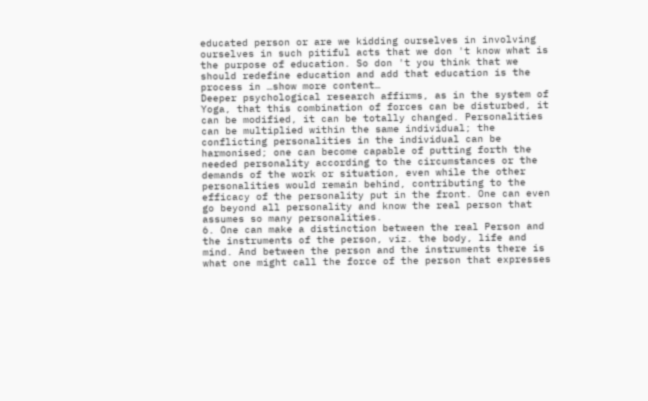educated person or are we kidding ourselves in involving ourselves in such pitiful acts that we don 't know what is the purpose of education. So don 't you think that we should redefine education and add that education is the process in …show more content…
Deeper psychological research affirms, as in the system of Yoga, that this combination of forces can be disturbed, it can be modified, it can be totally changed. Personalities can be multiplied within the same individual; the conflicting personalities in the individual can be harmonised; one can become capable of putting forth the needed personality according to the circumstances or the demands of the work or situation, even while the other personalities would remain behind, contributing to the efficacy of the personality put in the front. One can even go beyond all personality and know the real person that assumes so many personalities.
6. One can make a distinction between the real Person and the instruments of the person, viz. the body, life and mind. And between the person and the instruments there is what one might call the force of the person that expresses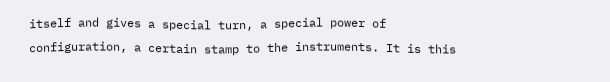itself and gives a special turn, a special power of configuration, a certain stamp to the instruments. It is this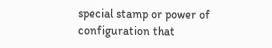special stamp or power of configuration that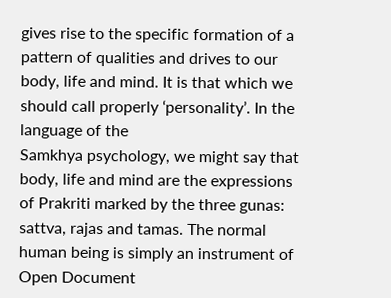gives rise to the specific formation of a pattern of qualities and drives to our body, life and mind. It is that which we should call properly ‘personality’. In the language of the
Samkhya psychology, we might say that body, life and mind are the expressions of Prakriti marked by the three gunas: sattva, rajas and tamas. The normal human being is simply an instrument of
Open Document